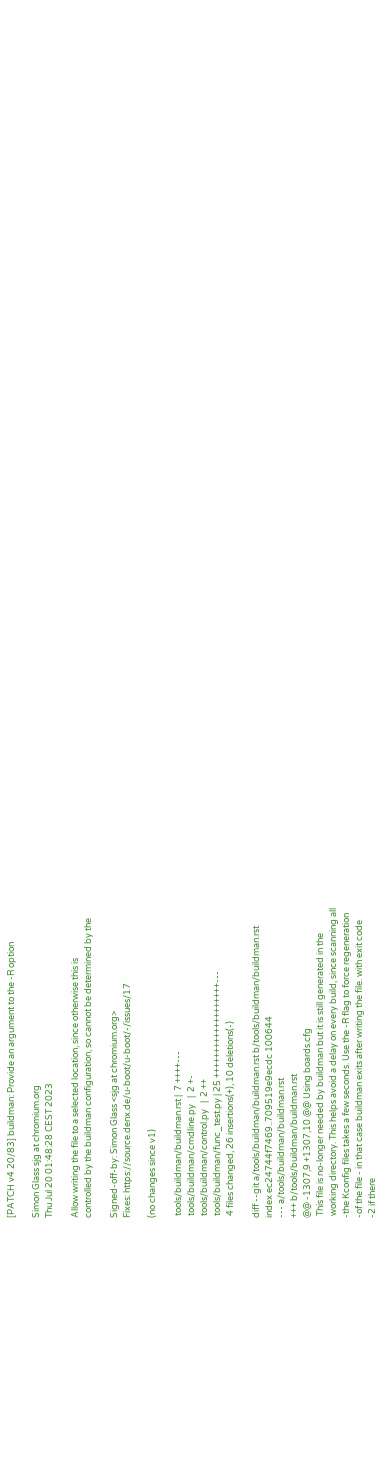[PATCH v4 20/83] buildman: Provide an argument to the -R option

Simon Glass sjg at chromium.org
Thu Jul 20 01:48:28 CEST 2023

Allow writing the file to a selected location, since otherwise this is
controlled by the buildman configuration, so cannot be determined by the

Signed-off-by: Simon Glass <sjg at chromium.org>
Fixes: https://source.denx.de/u-boot/u-boot/-/issues/17

(no changes since v1)

 tools/buildman/buildman.rst |  7 ++++---
 tools/buildman/cmdline.py   |  2 +-
 tools/buildman/control.py   |  2 ++
 tools/buildman/func_test.py | 25 +++++++++++++++++++---
 4 files changed, 26 insertions(+), 10 deletions(-)

diff --git a/tools/buildman/buildman.rst b/tools/buildman/buildman.rst
index ec24744f7469..709519e9ecdc 100644
--- a/tools/buildman/buildman.rst
+++ b/tools/buildman/buildman.rst
@@ -1307,9 +1307,10 @@ Using boards.cfg
 This file is no-longer needed by buildman but it is still generated in the
 working directory. This helps avoid a delay on every build, since scanning all
-the Kconfig files takes a few seconds. Use the -R flag to force regeneration
-of the file - in that case buildman exits after writing the file. with exit code
-2 if there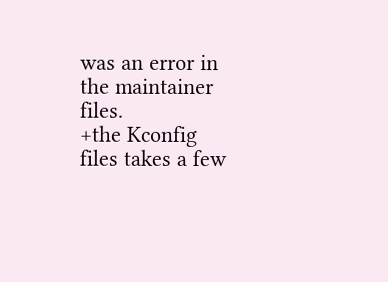was an error in the maintainer files.
+the Kconfig files takes a few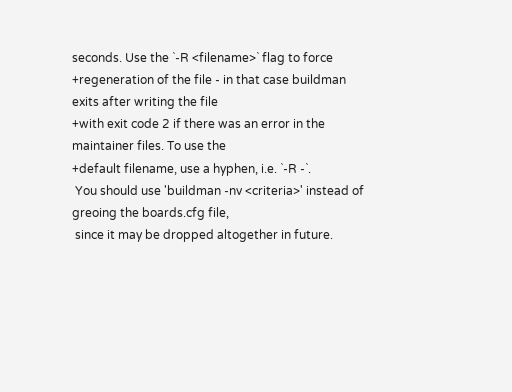seconds. Use the `-R <filename>` flag to force
+regeneration of the file - in that case buildman exits after writing the file
+with exit code 2 if there was an error in the maintainer files. To use the
+default filename, use a hyphen, i.e. `-R -`.
 You should use 'buildman -nv <criteria>' instead of greoing the boards.cfg file,
 since it may be dropped altogether in future.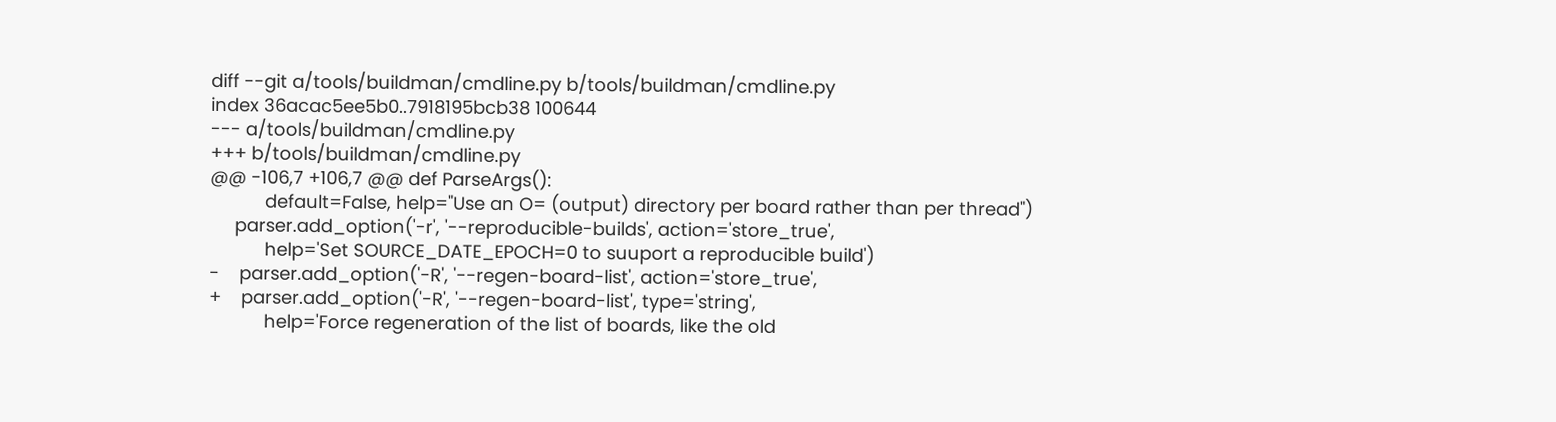diff --git a/tools/buildman/cmdline.py b/tools/buildman/cmdline.py
index 36acac5ee5b0..7918195bcb38 100644
--- a/tools/buildman/cmdline.py
+++ b/tools/buildman/cmdline.py
@@ -106,7 +106,7 @@ def ParseArgs():
           default=False, help="Use an O= (output) directory per board rather than per thread")
     parser.add_option('-r', '--reproducible-builds', action='store_true',
           help='Set SOURCE_DATE_EPOCH=0 to suuport a reproducible build')
-    parser.add_option('-R', '--regen-board-list', action='store_true',
+    parser.add_option('-R', '--regen-board-list', type='string',
           help='Force regeneration of the list of boards, like the old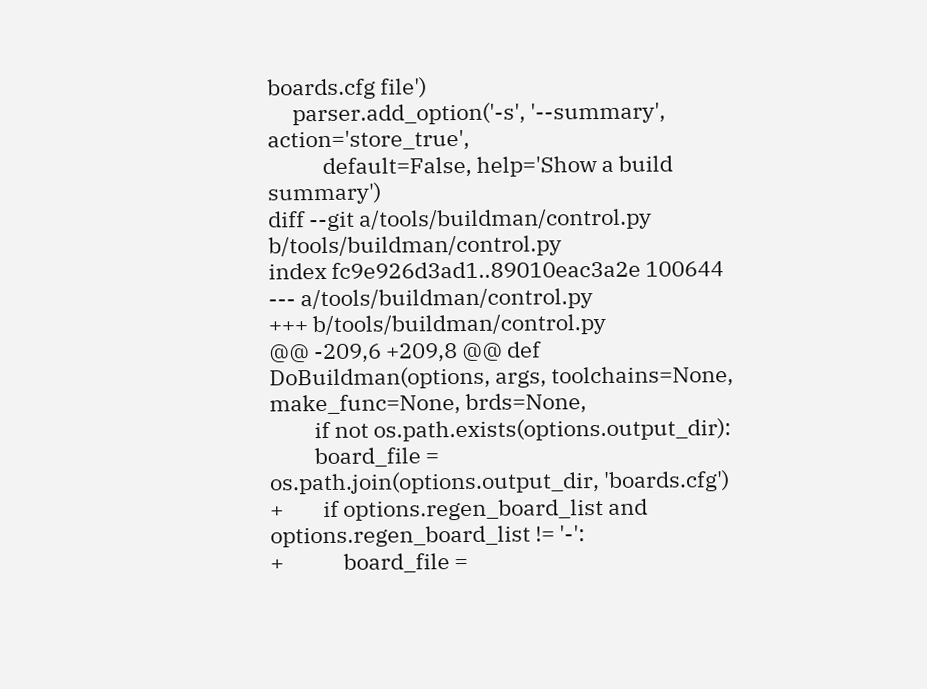boards.cfg file')
     parser.add_option('-s', '--summary', action='store_true',
           default=False, help='Show a build summary')
diff --git a/tools/buildman/control.py b/tools/buildman/control.py
index fc9e926d3ad1..89010eac3a2e 100644
--- a/tools/buildman/control.py
+++ b/tools/buildman/control.py
@@ -209,6 +209,8 @@ def DoBuildman(options, args, toolchains=None, make_func=None, brds=None,
         if not os.path.exists(options.output_dir):
         board_file = os.path.join(options.output_dir, 'boards.cfg')
+        if options.regen_board_list and options.regen_board_list != '-':
+            board_file =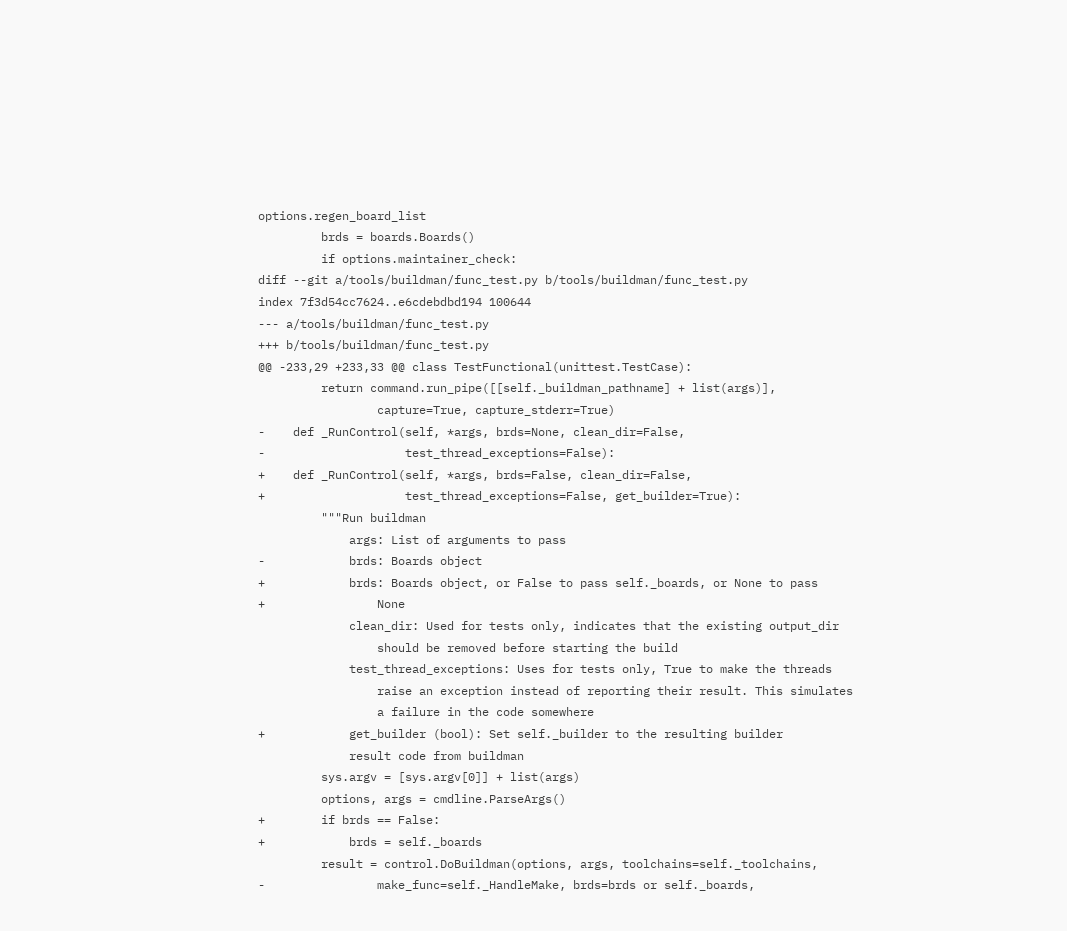options.regen_board_list
         brds = boards.Boards()
         if options.maintainer_check:
diff --git a/tools/buildman/func_test.py b/tools/buildman/func_test.py
index 7f3d54cc7624..e6cdebdbd194 100644
--- a/tools/buildman/func_test.py
+++ b/tools/buildman/func_test.py
@@ -233,29 +233,33 @@ class TestFunctional(unittest.TestCase):
         return command.run_pipe([[self._buildman_pathname] + list(args)],
                 capture=True, capture_stderr=True)
-    def _RunControl(self, *args, brds=None, clean_dir=False,
-                    test_thread_exceptions=False):
+    def _RunControl(self, *args, brds=False, clean_dir=False,
+                    test_thread_exceptions=False, get_builder=True):
         """Run buildman
             args: List of arguments to pass
-            brds: Boards object
+            brds: Boards object, or False to pass self._boards, or None to pass
+                None
             clean_dir: Used for tests only, indicates that the existing output_dir
                 should be removed before starting the build
             test_thread_exceptions: Uses for tests only, True to make the threads
                 raise an exception instead of reporting their result. This simulates
                 a failure in the code somewhere
+            get_builder (bool): Set self._builder to the resulting builder
             result code from buildman
         sys.argv = [sys.argv[0]] + list(args)
         options, args = cmdline.ParseArgs()
+        if brds == False:
+            brds = self._boards
         result = control.DoBuildman(options, args, toolchains=self._toolchains,
-                make_func=self._HandleMake, brds=brds or self._boards,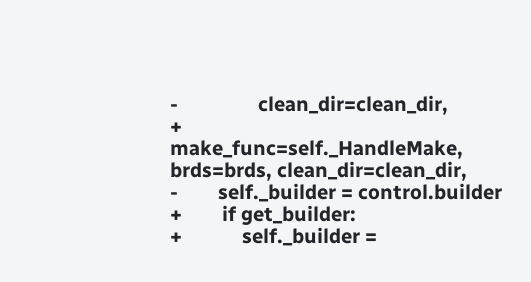-                clean_dir=clean_dir,
+                make_func=self._HandleMake, brds=brds, clean_dir=clean_dir,
-        self._builder = control.builder
+        if get_builder:
+            self._builder =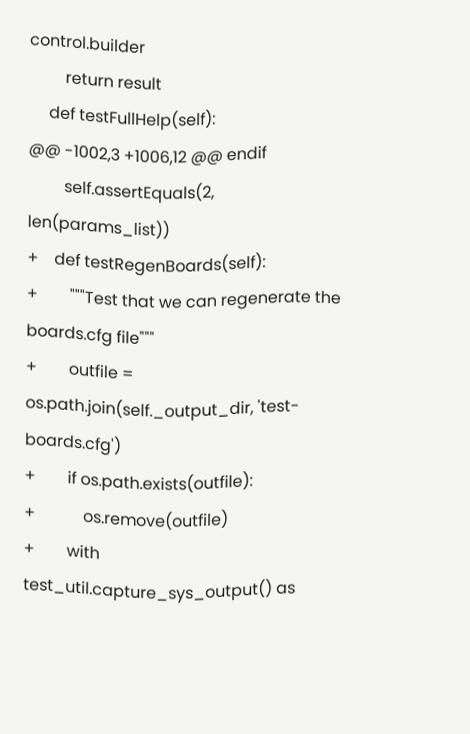control.builder
         return result
     def testFullHelp(self):
@@ -1002,3 +1006,12 @@ endif
         self.assertEquals(2, len(params_list))
+    def testRegenBoards(self):
+        """Test that we can regenerate the boards.cfg file"""
+        outfile = os.path.join(self._output_dir, 'test-boards.cfg')
+        if os.path.exists(outfile):
+            os.remove(outfile)
+        with test_util.capture_sys_output() as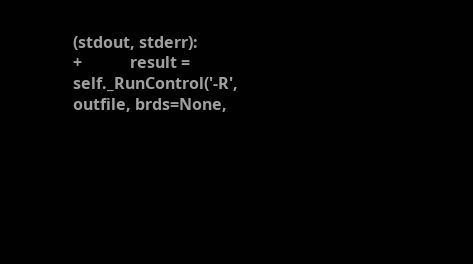(stdout, stderr):
+            result = self._RunControl('-R', outfile, brds=None,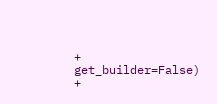+                                      get_builder=False)
+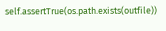self.assertTrue(os.path.exists(outfile))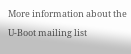More information about the U-Boot mailing list